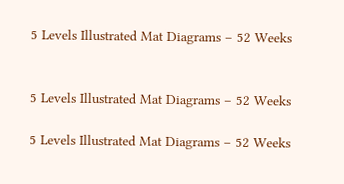5 Levels Illustrated Mat Diagrams – 52 Weeks


5 Levels Illustrated Mat Diagrams – 52 Weeks

5 Levels Illustrated Mat Diagrams – 52 Weeks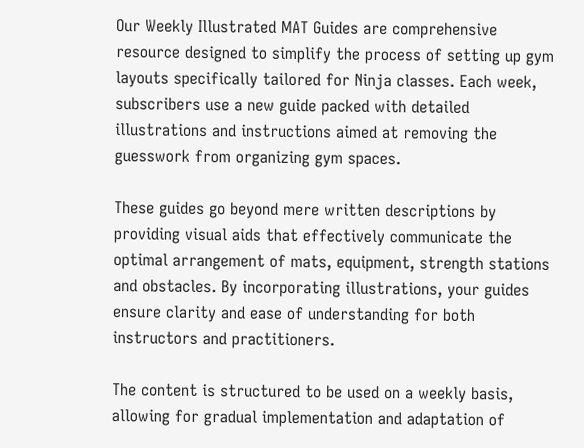Our Weekly Illustrated MAT Guides are comprehensive resource designed to simplify the process of setting up gym layouts specifically tailored for Ninja classes. Each week, subscribers use a new guide packed with detailed illustrations and instructions aimed at removing the guesswork from organizing gym spaces.

These guides go beyond mere written descriptions by providing visual aids that effectively communicate the optimal arrangement of mats, equipment, strength stations and obstacles. By incorporating illustrations, your guides ensure clarity and ease of understanding for both instructors and practitioners.

The content is structured to be used on a weekly basis, allowing for gradual implementation and adaptation of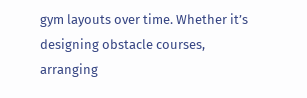gym layouts over time. Whether it’s designing obstacle courses, arranging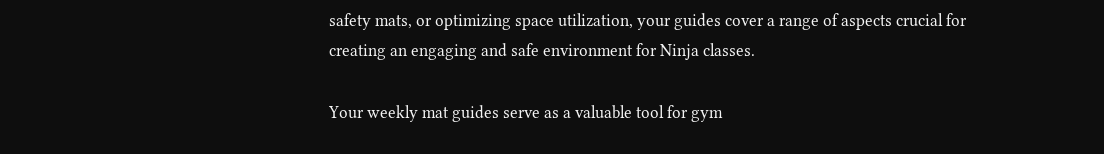safety mats, or optimizing space utilization, your guides cover a range of aspects crucial for creating an engaging and safe environment for Ninja classes.

Your weekly mat guides serve as a valuable tool for gym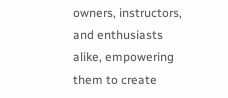owners, instructors, and enthusiasts alike, empowering them to create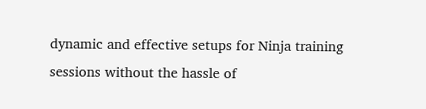dynamic and effective setups for Ninja training sessions without the hassle of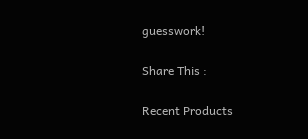guesswork!

Share This :

Recent Products